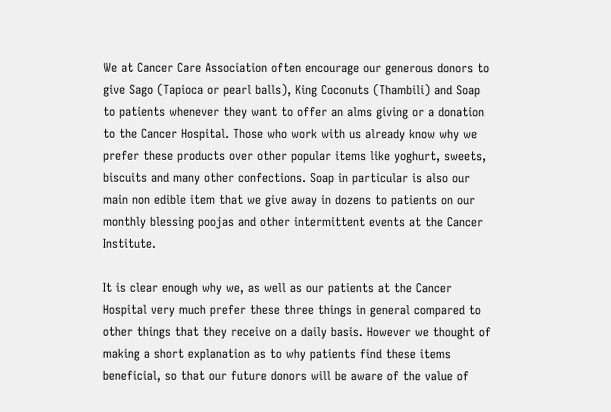We at Cancer Care Association often encourage our generous donors to give Sago (Tapioca or pearl balls), King Coconuts (Thambili) and Soap to patients whenever they want to offer an alms giving or a donation to the Cancer Hospital. Those who work with us already know why we prefer these products over other popular items like yoghurt, sweets, biscuits and many other confections. Soap in particular is also our main non edible item that we give away in dozens to patients on our monthly blessing poojas and other intermittent events at the Cancer Institute.

It is clear enough why we, as well as our patients at the Cancer Hospital very much prefer these three things in general compared to other things that they receive on a daily basis. However we thought of making a short explanation as to why patients find these items beneficial, so that our future donors will be aware of the value of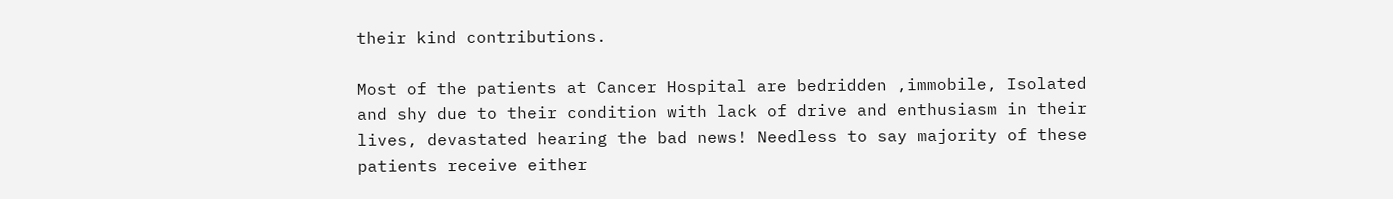their kind contributions.

Most of the patients at Cancer Hospital are bedridden ,immobile, Isolated and shy due to their condition with lack of drive and enthusiasm in their lives, devastated hearing the bad news! Needless to say majority of these patients receive either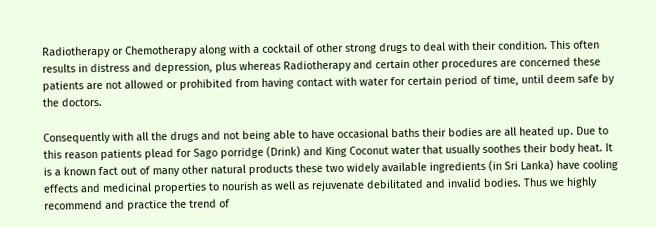Radiotherapy or Chemotherapy along with a cocktail of other strong drugs to deal with their condition. This often results in distress and depression, plus whereas Radiotherapy and certain other procedures are concerned these patients are not allowed or prohibited from having contact with water for certain period of time, until deem safe by the doctors.

Consequently with all the drugs and not being able to have occasional baths their bodies are all heated up. Due to this reason patients plead for Sago porridge (Drink) and King Coconut water that usually soothes their body heat. It is a known fact out of many other natural products these two widely available ingredients (in Sri Lanka) have cooling effects and medicinal properties to nourish as well as rejuvenate debilitated and invalid bodies. Thus we highly recommend and practice the trend of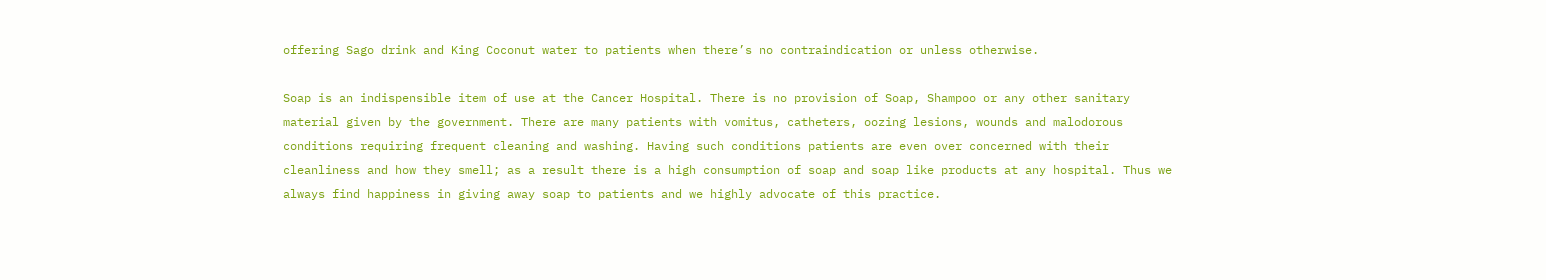offering Sago drink and King Coconut water to patients when there’s no contraindication or unless otherwise.

Soap is an indispensible item of use at the Cancer Hospital. There is no provision of Soap, Shampoo or any other sanitary material given by the government. There are many patients with vomitus, catheters, oozing lesions, wounds and malodorous conditions requiring frequent cleaning and washing. Having such conditions patients are even over concerned with their cleanliness and how they smell; as a result there is a high consumption of soap and soap like products at any hospital. Thus we always find happiness in giving away soap to patients and we highly advocate of this practice.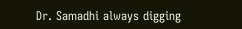Dr. Samadhi always digging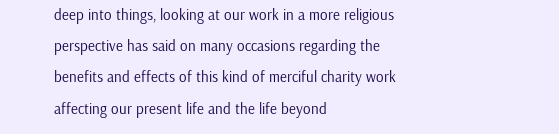deep into things, looking at our work in a more religious perspective has said on many occasions regarding the benefits and effects of this kind of merciful charity work  affecting our present life and the life beyond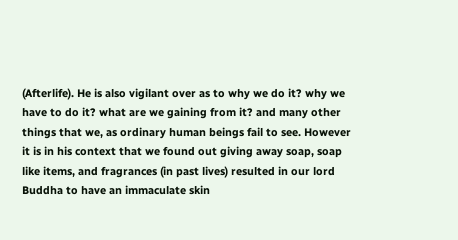(Afterlife). He is also vigilant over as to why we do it? why we have to do it? what are we gaining from it? and many other things that we, as ordinary human beings fail to see. However it is in his context that we found out giving away soap, soap like items, and fragrances (in past lives) resulted in our lord Buddha to have an immaculate skin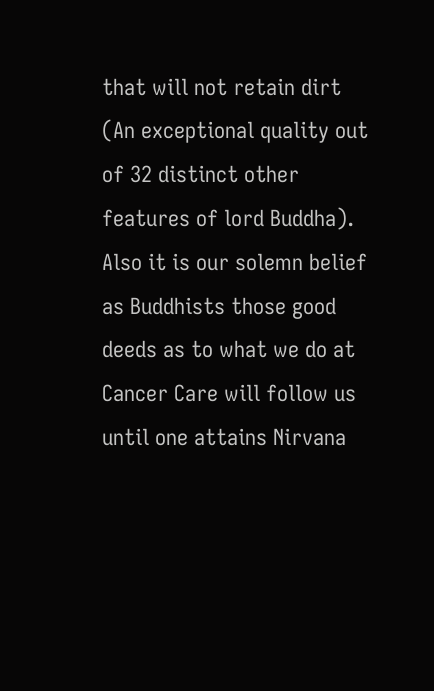that will not retain dirt (An exceptional quality out of 32 distinct other features of lord Buddha). Also it is our solemn belief as Buddhists those good deeds as to what we do at Cancer Care will follow us until one attains Nirvana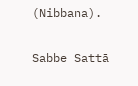(Nibbana).

Sabbe Sattā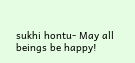sukhi hontu- May all beings be happy!